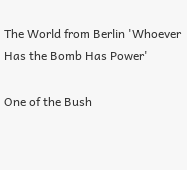The World from Berlin 'Whoever Has the Bomb Has Power'

One of the Bush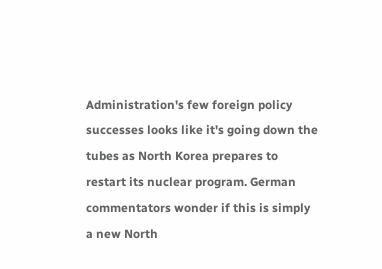Administration's few foreign policy successes looks like it's going down the tubes as North Korea prepares to restart its nuclear program. German commentators wonder if this is simply a new North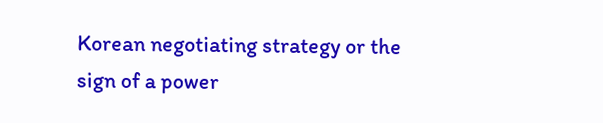Korean negotiating strategy or the sign of a power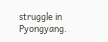struggle in Pyongyang.